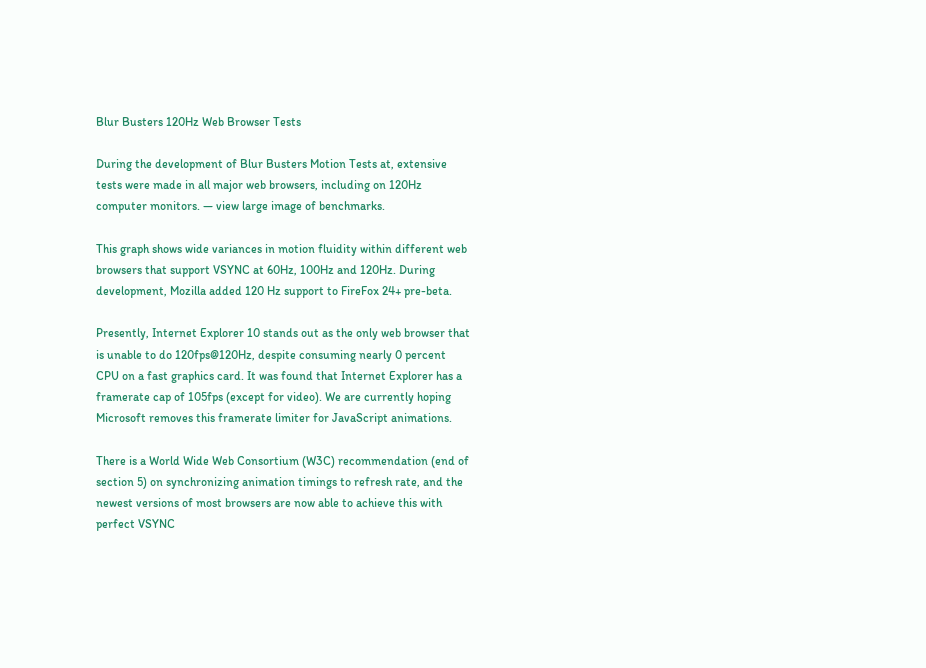Blur Busters 120Hz Web Browser Tests

During the development of Blur Busters Motion Tests at, extensive tests were made in all major web browsers, including on 120Hz computer monitors. — view large image of benchmarks.

This graph shows wide variances in motion fluidity within different web browsers that support VSYNC at 60Hz, 100Hz and 120Hz. During development, Mozilla added 120 Hz support to FireFox 24+ pre-beta.

Presently, Internet Explorer 10 stands out as the only web browser that is unable to do 120fps@120Hz, despite consuming nearly 0 percent CPU on a fast graphics card. It was found that Internet Explorer has a framerate cap of 105fps (except for video). We are currently hoping Microsoft removes this framerate limiter for JavaScript animations.

There is a World Wide Web Consortium (W3C) recommendation (end of section 5) on synchronizing animation timings to refresh rate, and the newest versions of most browsers are now able to achieve this with perfect VSYNC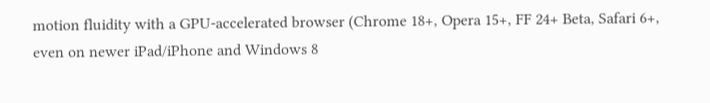motion fluidity with a GPU-accelerated browser (Chrome 18+, Opera 15+, FF 24+ Beta, Safari 6+, even on newer iPad/iPhone and Windows 8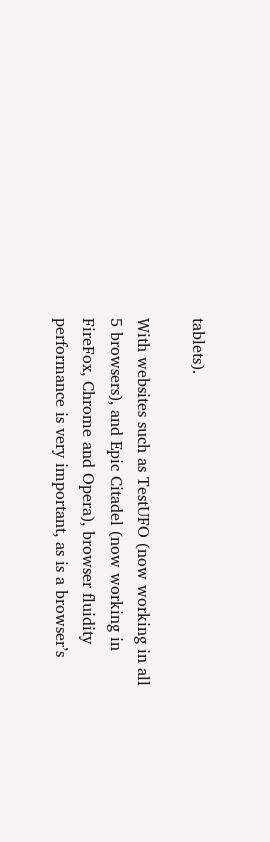tablets).

With websites such as TestUFO (now working in all 5 browsers), and Epic Citadel (now working in FireFox, Chrome and Opera), browser fluidity performance is very important, as is a browser’s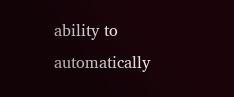ability to automatically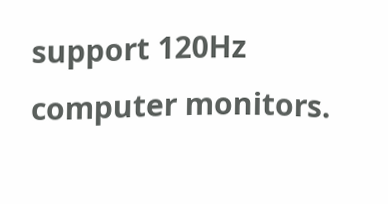support 120Hz computer monitors.